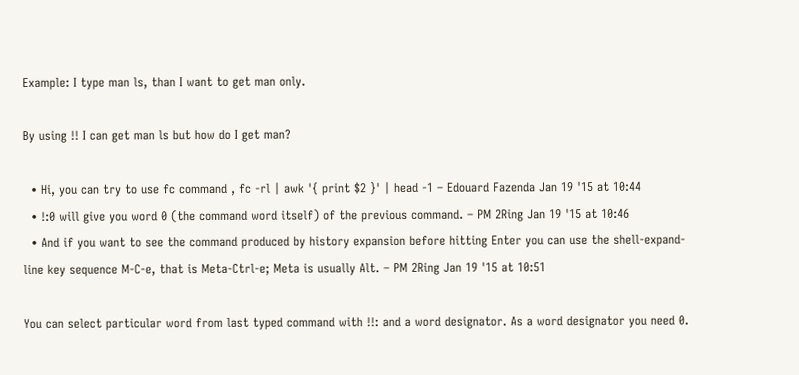Example: I type man ls, than I want to get man only.

By using !! I can get man ls but how do I get man?

  • Hi, you can try to use fc command , fc -rl | awk '{ print $2 }' | head -1 – Edouard Fazenda Jan 19 '15 at 10:44
  • !:0 will give you word 0 (the command word itself) of the previous command. – PM 2Ring Jan 19 '15 at 10:46
  • And if you want to see the command produced by history expansion before hitting Enter you can use the shell-expand-line key sequence M-C-e, that is Meta-Ctrl-e; Meta is usually Alt. – PM 2Ring Jan 19 '15 at 10:51

You can select particular word from last typed command with !!: and a word designator. As a word designator you need 0.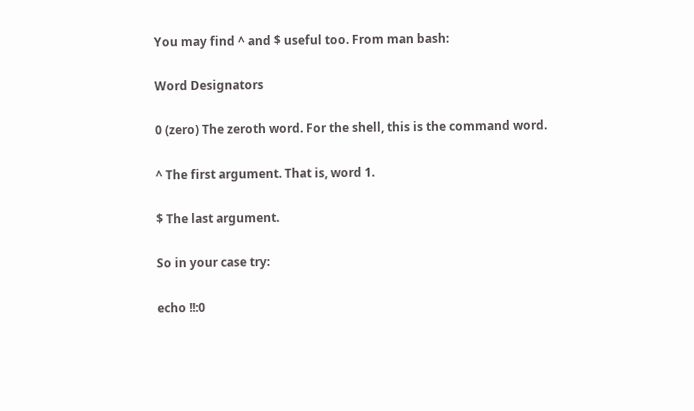You may find ^ and $ useful too. From man bash:

Word Designators

0 (zero) The zeroth word. For the shell, this is the command word.

^ The first argument. That is, word 1.

$ The last argument.

So in your case try:

echo !!:0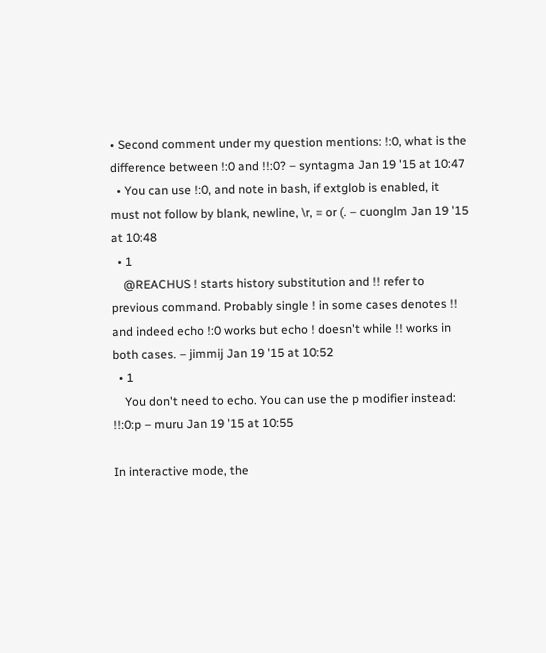• Second comment under my question mentions: !:0, what is the difference between !:0 and !!:0? – syntagma Jan 19 '15 at 10:47
  • You can use !:0, and note in bash, if extglob is enabled, it must not follow by blank, newline, \r, = or (. – cuonglm Jan 19 '15 at 10:48
  • 1
    @REACHUS ! starts history substitution and !! refer to previous command. Probably single ! in some cases denotes !! and indeed echo !:0 works but echo ! doesn't while !! works in both cases. – jimmij Jan 19 '15 at 10:52
  • 1
    You don't need to echo. You can use the p modifier instead: !!:0:p – muru Jan 19 '15 at 10:55

In interactive mode, the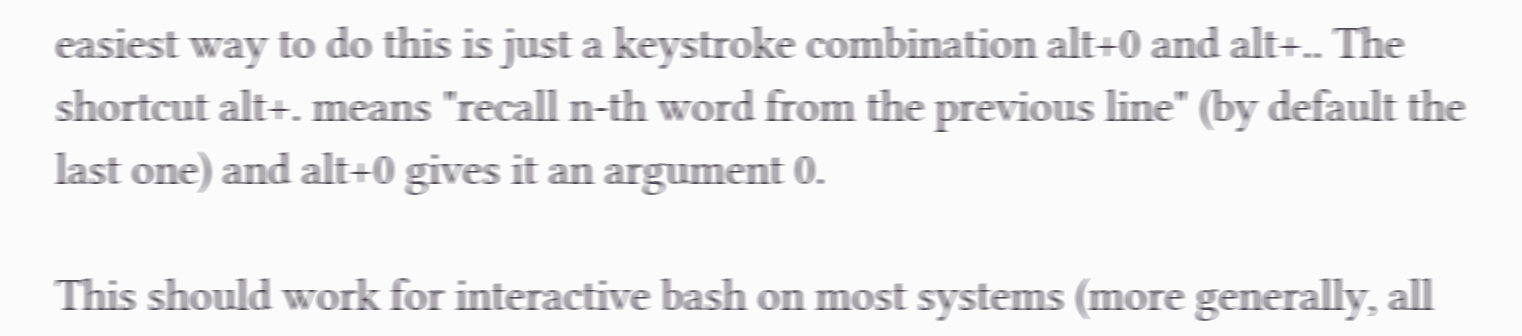easiest way to do this is just a keystroke combination alt+0 and alt+.. The shortcut alt+. means "recall n-th word from the previous line" (by default the last one) and alt+0 gives it an argument 0.

This should work for interactive bash on most systems (more generally, all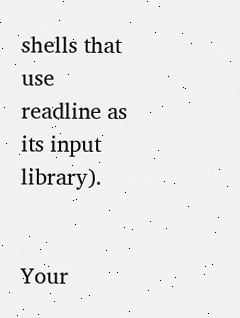shells that use readline as its input library).


Your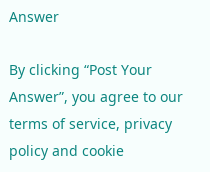Answer

By clicking “Post Your Answer”, you agree to our terms of service, privacy policy and cookie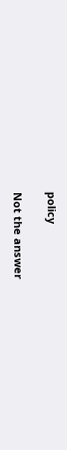policy

Not the answer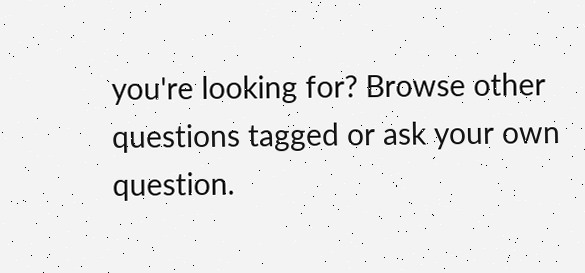you're looking for? Browse other questions tagged or ask your own question.